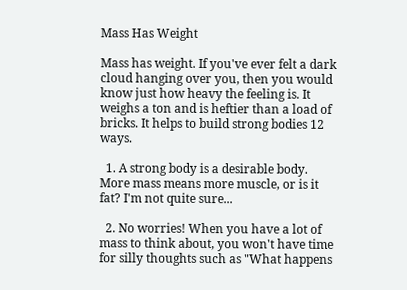Mass Has Weight

Mass has weight. If you've ever felt a dark cloud hanging over you, then you would know just how heavy the feeling is. It weighs a ton and is heftier than a load of bricks. It helps to build strong bodies 12 ways.

  1. A strong body is a desirable body. More mass means more muscle, or is it fat? I'm not quite sure...

  2. No worries! When you have a lot of mass to think about, you won't have time for silly thoughts such as "What happens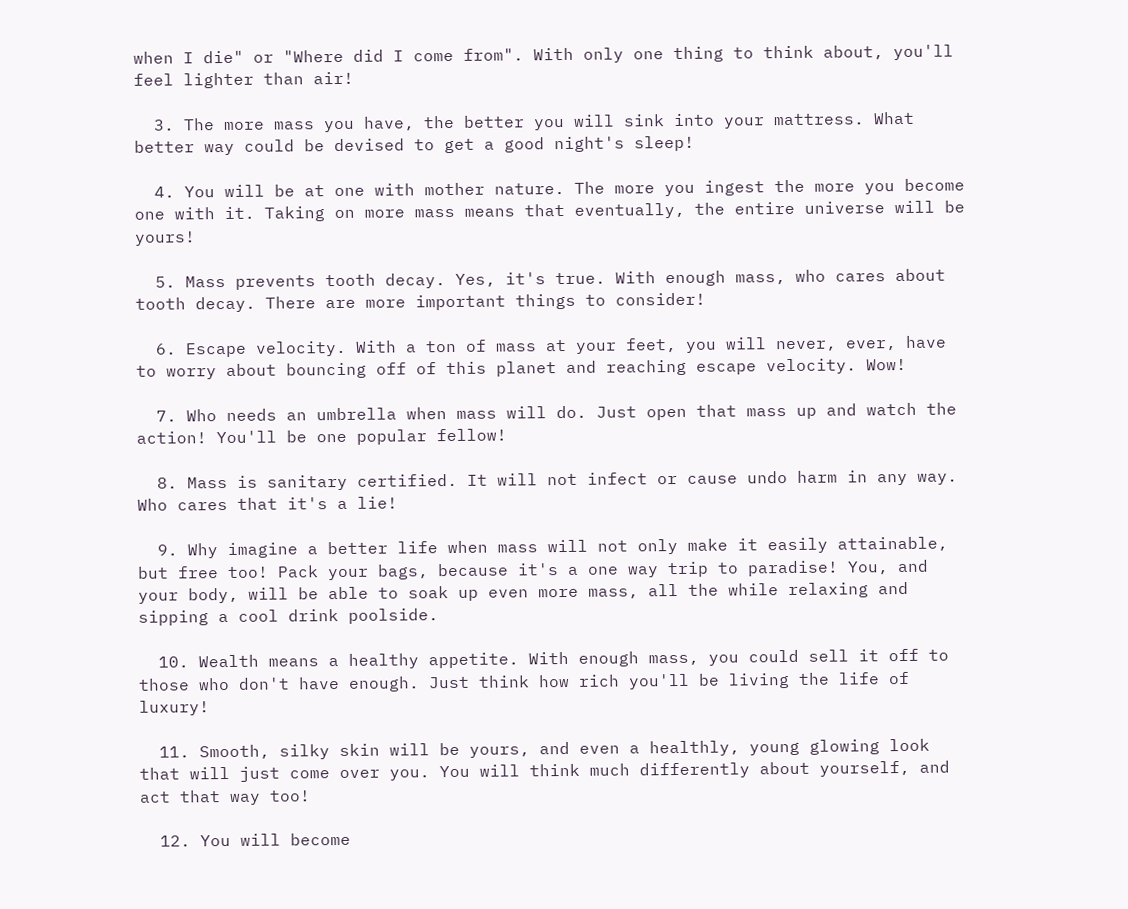when I die" or "Where did I come from". With only one thing to think about, you'll feel lighter than air!

  3. The more mass you have, the better you will sink into your mattress. What better way could be devised to get a good night's sleep!

  4. You will be at one with mother nature. The more you ingest the more you become one with it. Taking on more mass means that eventually, the entire universe will be yours!

  5. Mass prevents tooth decay. Yes, it's true. With enough mass, who cares about tooth decay. There are more important things to consider!

  6. Escape velocity. With a ton of mass at your feet, you will never, ever, have to worry about bouncing off of this planet and reaching escape velocity. Wow!

  7. Who needs an umbrella when mass will do. Just open that mass up and watch the action! You'll be one popular fellow!

  8. Mass is sanitary certified. It will not infect or cause undo harm in any way. Who cares that it's a lie!

  9. Why imagine a better life when mass will not only make it easily attainable, but free too! Pack your bags, because it's a one way trip to paradise! You, and your body, will be able to soak up even more mass, all the while relaxing and sipping a cool drink poolside.

  10. Wealth means a healthy appetite. With enough mass, you could sell it off to those who don't have enough. Just think how rich you'll be living the life of luxury!

  11. Smooth, silky skin will be yours, and even a healthly, young glowing look that will just come over you. You will think much differently about yourself, and act that way too!

  12. You will become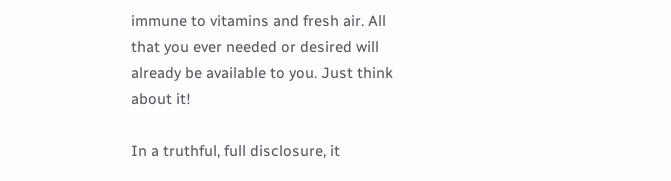immune to vitamins and fresh air. All that you ever needed or desired will already be available to you. Just think about it!

In a truthful, full disclosure, it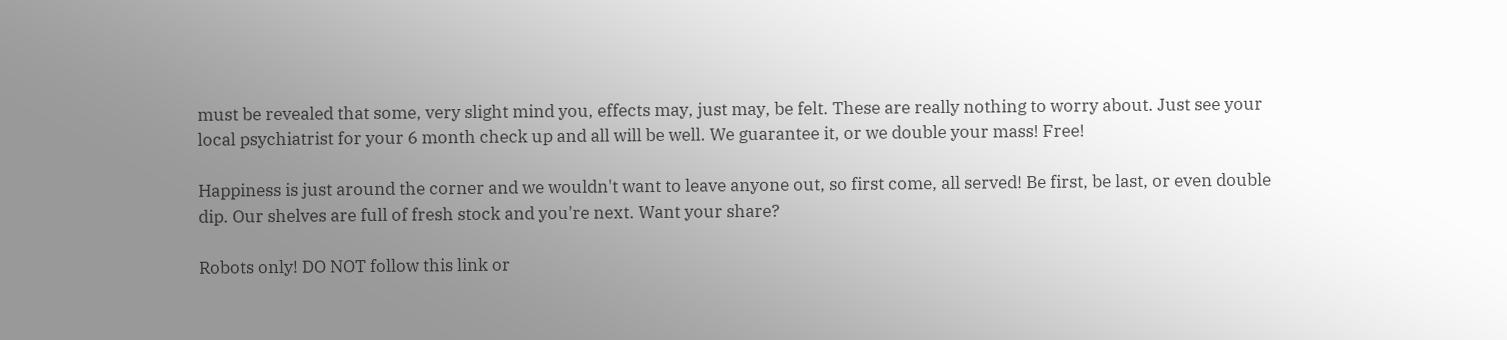must be revealed that some, very slight mind you, effects may, just may, be felt. These are really nothing to worry about. Just see your local psychiatrist for your 6 month check up and all will be well. We guarantee it, or we double your mass! Free!

Happiness is just around the corner and we wouldn't want to leave anyone out, so first come, all served! Be first, be last, or even double dip. Our shelves are full of fresh stock and you're next. Want your share?

Robots only! DO NOT follow this link or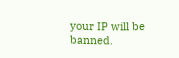your IP will be banned.